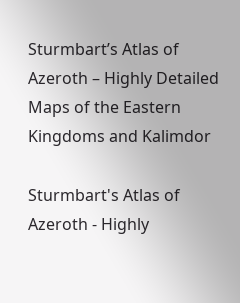Sturmbart’s Atlas of Azeroth – Highly Detailed Maps of the Eastern Kingdoms and Kalimdor

Sturmbart's Atlas of Azeroth - Highly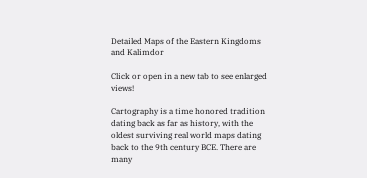Detailed Maps of the Eastern Kingdoms and Kalimdor

Click or open in a new tab to see enlarged views!

Cartography is a time honored tradition dating back as far as history, with the oldest surviving real world maps dating back to the 9th century BCE. There are many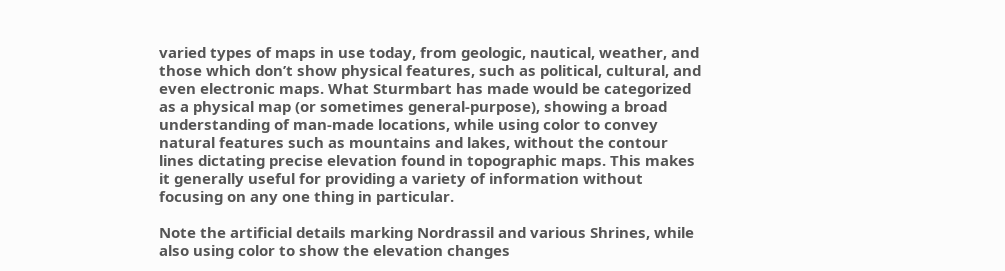varied types of maps in use today, from geologic, nautical, weather, and those which don’t show physical features, such as political, cultural, and even electronic maps. What Sturmbart has made would be categorized as a physical map (or sometimes general-purpose), showing a broad understanding of man-made locations, while using color to convey natural features such as mountains and lakes, without the contour lines dictating precise elevation found in topographic maps. This makes it generally useful for providing a variety of information without focusing on any one thing in particular.

Note the artificial details marking Nordrassil and various Shrines, while also using color to show the elevation changes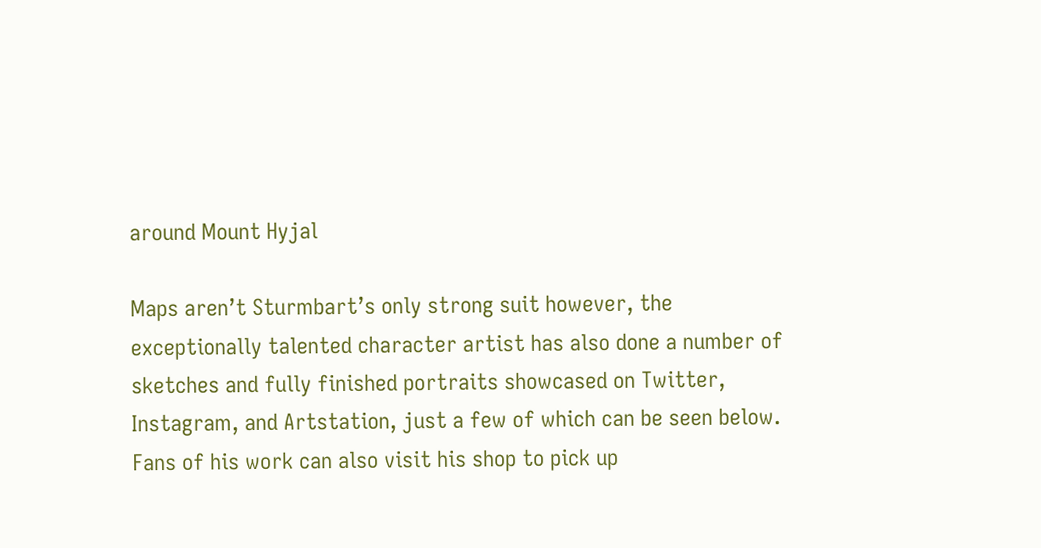around Mount Hyjal

Maps aren’t Sturmbart’s only strong suit however, the exceptionally talented character artist has also done a number of sketches and fully finished portraits showcased on Twitter, Instagram, and Artstation, just a few of which can be seen below. Fans of his work can also visit his shop to pick up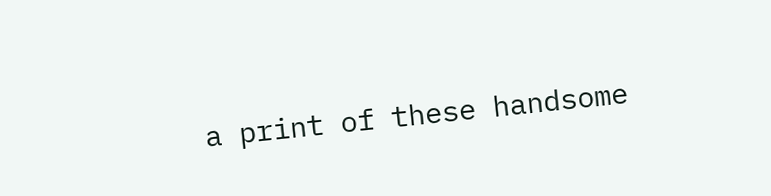a print of these handsome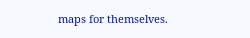maps for themselves.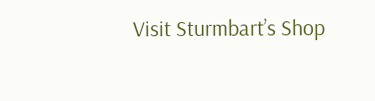Visit Sturmbart’s Shop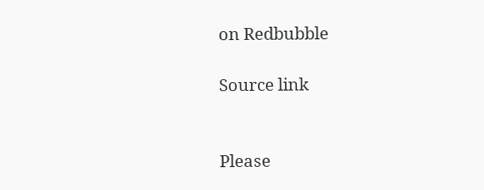on Redbubble

Source link


Please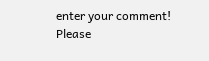enter your comment!
Please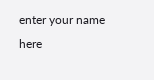enter your name here